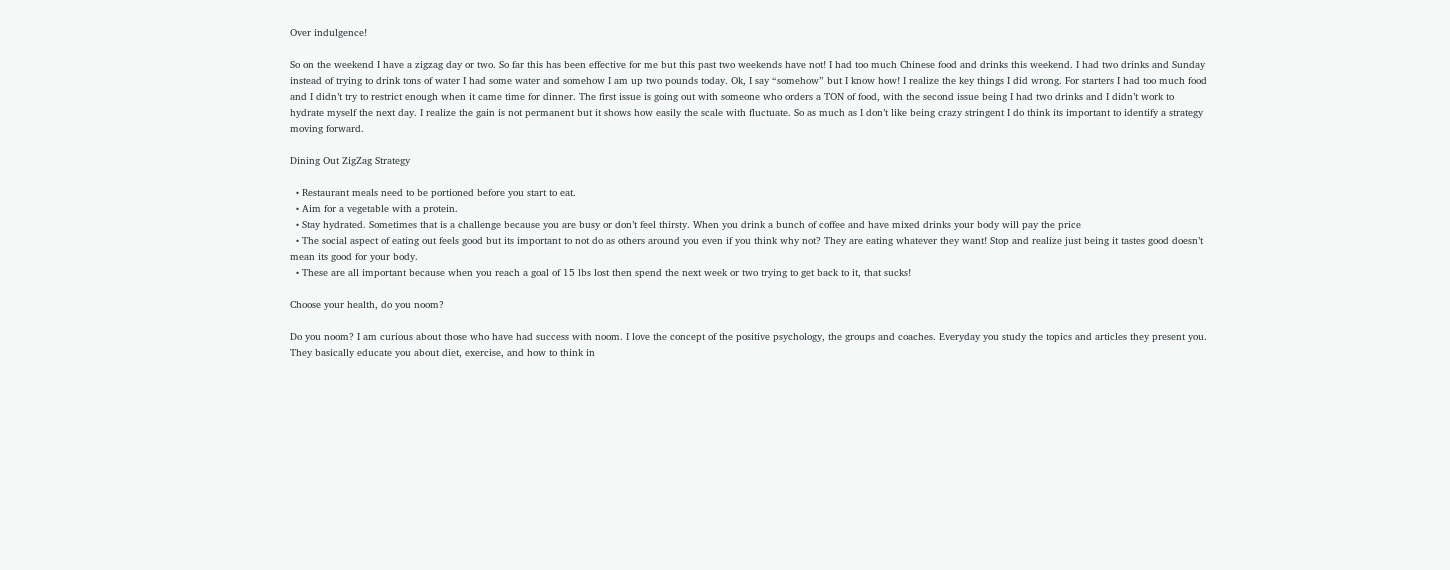Over indulgence!

So on the weekend I have a zigzag day or two. So far this has been effective for me but this past two weekends have not! I had too much Chinese food and drinks this weekend. I had two drinks and Sunday instead of trying to drink tons of water I had some water and somehow I am up two pounds today. Ok, I say “somehow” but I know how! I realize the key things I did wrong. For starters I had too much food and I didn’t try to restrict enough when it came time for dinner. The first issue is going out with someone who orders a TON of food, with the second issue being I had two drinks and I didn’t work to hydrate myself the next day. I realize the gain is not permanent but it shows how easily the scale with fluctuate. So as much as I don’t like being crazy stringent I do think its important to identify a strategy moving forward.

Dining Out ZigZag Strategy

  • Restaurant meals need to be portioned before you start to eat.
  • Aim for a vegetable with a protein.
  • Stay hydrated. Sometimes that is a challenge because you are busy or don’t feel thirsty. When you drink a bunch of coffee and have mixed drinks your body will pay the price
  • The social aspect of eating out feels good but its important to not do as others around you even if you think why not? They are eating whatever they want! Stop and realize just being it tastes good doesn’t mean its good for your body.
  • These are all important because when you reach a goal of 15 lbs lost then spend the next week or two trying to get back to it, that sucks!

Choose your health, do you noom?

Do you noom? I am curious about those who have had success with noom. I love the concept of the positive psychology, the groups and coaches. Everyday you study the topics and articles they present you. They basically educate you about diet, exercise, and how to think in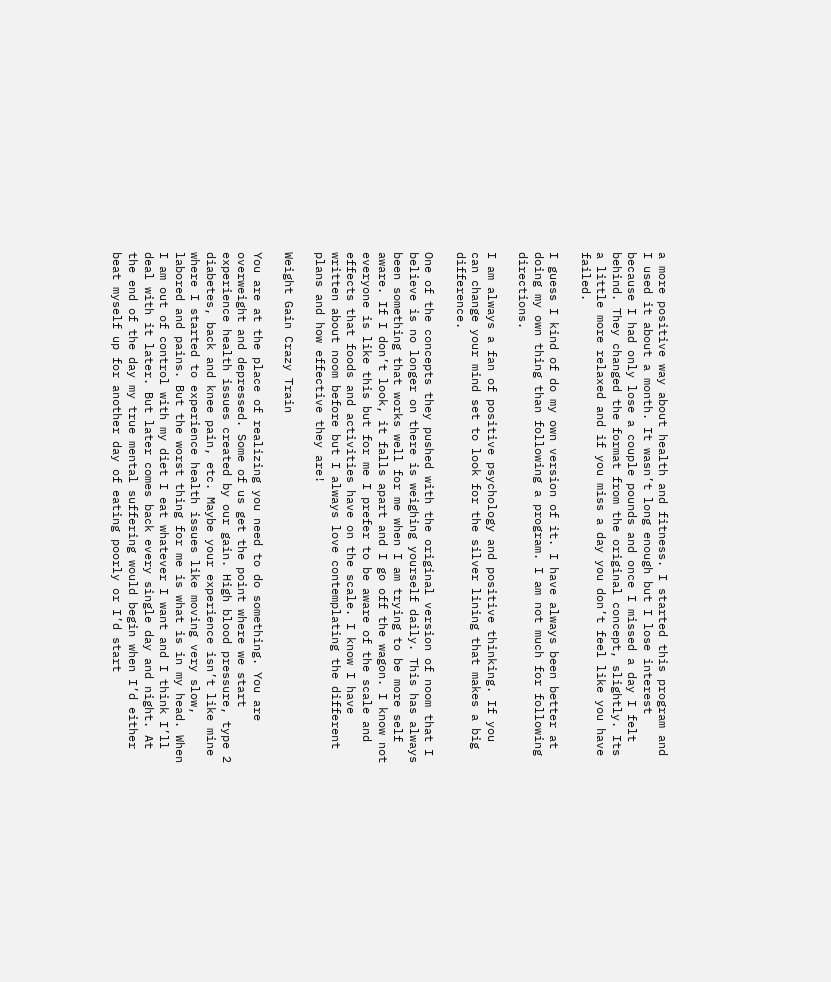a more positive way about health and fitness. I started this program and I used it about a month. It wasn’t long enough but I lose interest because I had only lose a couple pounds and once I missed a day I felt behind. They changed the format from the original concept, slightly. Its a little more relaxed and if you miss a day you don’t feel like you have failed.

I guess I kind of do my own version of it. I have always been better at doing my own thing than following a program. I am not much for following directions.

I am always a fan of positive psychology and positive thinking. If you can change your mind set to look for the silver lining that makes a big difference.

One of the concepts they pushed with the original version of noom that I believe is no longer on there is weighing yourself daily. This has always been something that works well for me when I am trying to be more self aware. If I don’t look, it falls apart and I go off the wagon. I know not everyone is like this but for me I prefer to be aware of the scale and effects that foods and activities have on the scale. I know I have written about noom before but I always love contemplating the different plans and how effective they are!

Weight Gain Crazy Train

You are at the place of realizing you need to do something. You are overweight and depressed. Some of us get the point where we start experience health issues created by our gain. High blood pressure, type 2 diabetes, back and knee pain, etc. Maybe your experience isn’t like mine where I started to experience health issues like moving very slow, labored and pains. But the worst thing for me is what is in my head. When I am out of control with my diet I eat whatever I want and I think I’ll deal with it later. But later comes back every single day and night. At the end of the day my true mental suffering would begin when I’d either beat myself up for another day of eating poorly or I’d start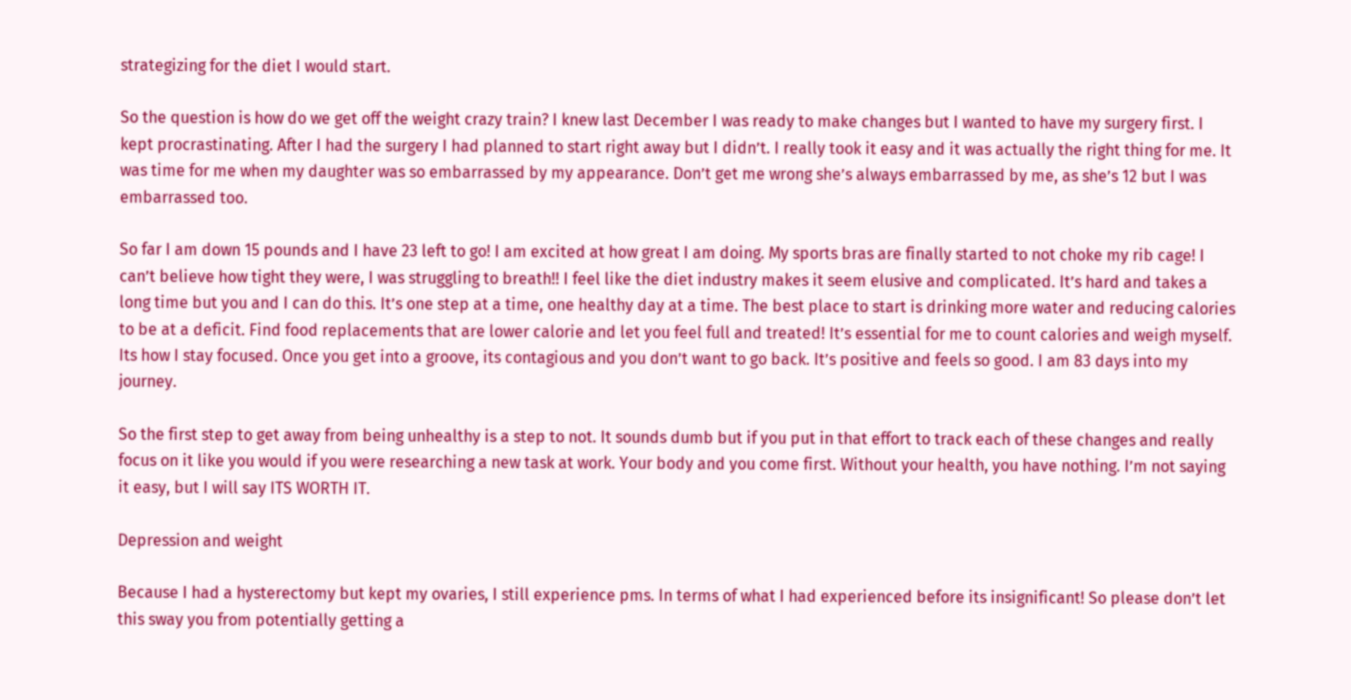strategizing for the diet I would start.

So the question is how do we get off the weight crazy train? I knew last December I was ready to make changes but I wanted to have my surgery first. I kept procrastinating. After I had the surgery I had planned to start right away but I didn’t. I really took it easy and it was actually the right thing for me. It was time for me when my daughter was so embarrassed by my appearance. Don’t get me wrong she’s always embarrassed by me, as she’s 12 but I was embarrassed too.

So far I am down 15 pounds and I have 23 left to go! I am excited at how great I am doing. My sports bras are finally started to not choke my rib cage! I can’t believe how tight they were, I was struggling to breath!! I feel like the diet industry makes it seem elusive and complicated. It’s hard and takes a long time but you and I can do this. It’s one step at a time, one healthy day at a time. The best place to start is drinking more water and reducing calories to be at a deficit. Find food replacements that are lower calorie and let you feel full and treated! It’s essential for me to count calories and weigh myself. Its how I stay focused. Once you get into a groove, its contagious and you don’t want to go back. It’s positive and feels so good. I am 83 days into my journey.

So the first step to get away from being unhealthy is a step to not. It sounds dumb but if you put in that effort to track each of these changes and really focus on it like you would if you were researching a new task at work. Your body and you come first. Without your health, you have nothing. I’m not saying it easy, but I will say ITS WORTH IT.

Depression and weight

Because I had a hysterectomy but kept my ovaries, I still experience pms. In terms of what I had experienced before its insignificant! So please don’t let this sway you from potentially getting a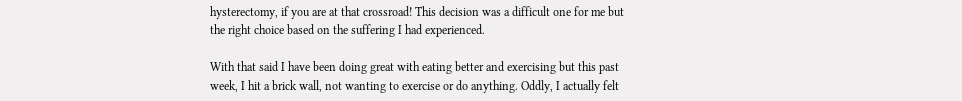hysterectomy, if you are at that crossroad! This decision was a difficult one for me but the right choice based on the suffering I had experienced.

With that said I have been doing great with eating better and exercising but this past week, I hit a brick wall, not wanting to exercise or do anything. Oddly, I actually felt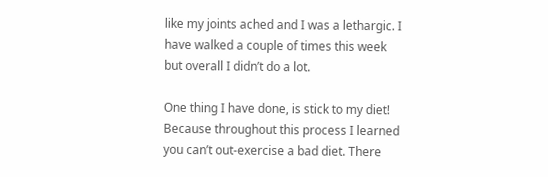like my joints ached and I was a lethargic. I have walked a couple of times this week but overall I didn’t do a lot.

One thing I have done, is stick to my diet! Because throughout this process I learned you can’t out-exercise a bad diet. There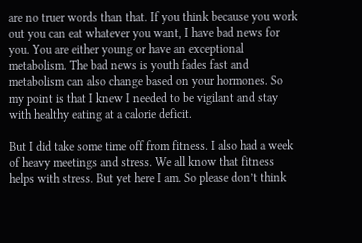are no truer words than that. If you think because you work out you can eat whatever you want, I have bad news for you. You are either young or have an exceptional metabolism. The bad news is youth fades fast and metabolism can also change based on your hormones. So my point is that I knew I needed to be vigilant and stay with healthy eating at a calorie deficit.

But I did take some time off from fitness. I also had a week of heavy meetings and stress. We all know that fitness helps with stress. But yet here I am. So please don’t think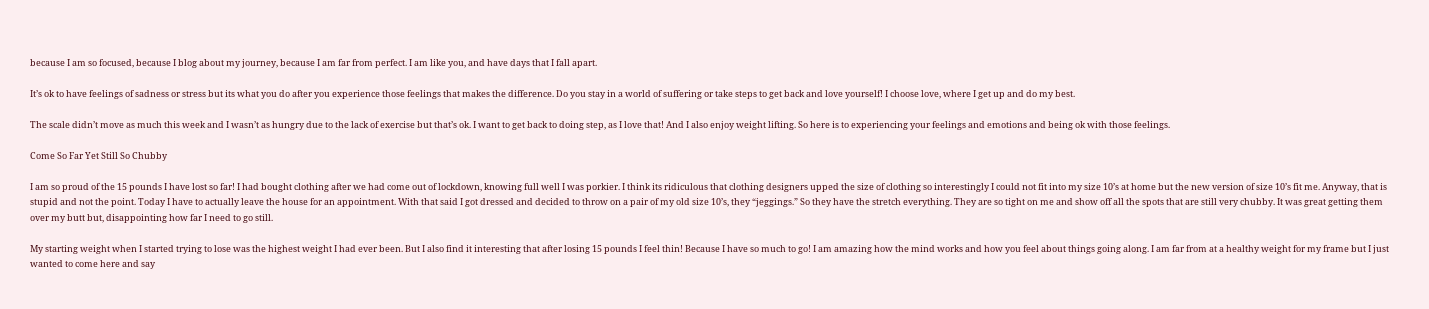because I am so focused, because I blog about my journey, because I am far from perfect. I am like you, and have days that I fall apart.

It’s ok to have feelings of sadness or stress but its what you do after you experience those feelings that makes the difference. Do you stay in a world of suffering or take steps to get back and love yourself! I choose love, where I get up and do my best.

The scale didn’t move as much this week and I wasn’t as hungry due to the lack of exercise but that’s ok. I want to get back to doing step, as I love that! And I also enjoy weight lifting. So here is to experiencing your feelings and emotions and being ok with those feelings.

Come So Far Yet Still So Chubby

I am so proud of the 15 pounds I have lost so far! I had bought clothing after we had come out of lockdown, knowing full well I was porkier. I think its ridiculous that clothing designers upped the size of clothing so interestingly I could not fit into my size 10’s at home but the new version of size 10’s fit me. Anyway, that is stupid and not the point. Today I have to actually leave the house for an appointment. With that said I got dressed and decided to throw on a pair of my old size 10’s, they “jeggings.” So they have the stretch everything. They are so tight on me and show off all the spots that are still very chubby. It was great getting them over my butt but, disappointing how far I need to go still.

My starting weight when I started trying to lose was the highest weight I had ever been. But I also find it interesting that after losing 15 pounds I feel thin! Because I have so much to go! I am amazing how the mind works and how you feel about things going along. I am far from at a healthy weight for my frame but I just wanted to come here and say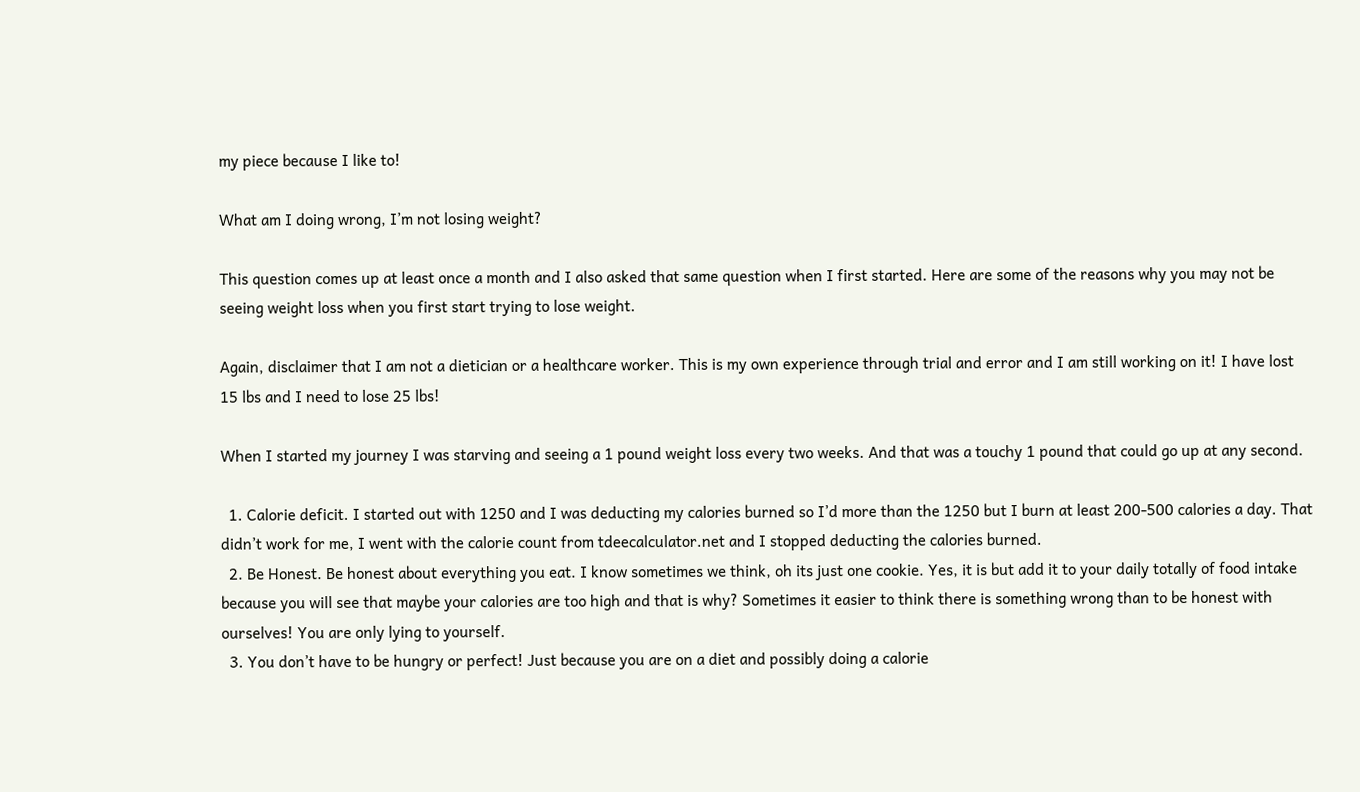my piece because I like to!

What am I doing wrong, I’m not losing weight?

This question comes up at least once a month and I also asked that same question when I first started. Here are some of the reasons why you may not be seeing weight loss when you first start trying to lose weight.

Again, disclaimer that I am not a dietician or a healthcare worker. This is my own experience through trial and error and I am still working on it! I have lost 15 lbs and I need to lose 25 lbs!

When I started my journey I was starving and seeing a 1 pound weight loss every two weeks. And that was a touchy 1 pound that could go up at any second.

  1. Calorie deficit. I started out with 1250 and I was deducting my calories burned so I’d more than the 1250 but I burn at least 200-500 calories a day. That didn’t work for me, I went with the calorie count from tdeecalculator.net and I stopped deducting the calories burned.
  2. Be Honest. Be honest about everything you eat. I know sometimes we think, oh its just one cookie. Yes, it is but add it to your daily totally of food intake because you will see that maybe your calories are too high and that is why? Sometimes it easier to think there is something wrong than to be honest with ourselves! You are only lying to yourself.
  3. You don’t have to be hungry or perfect! Just because you are on a diet and possibly doing a calorie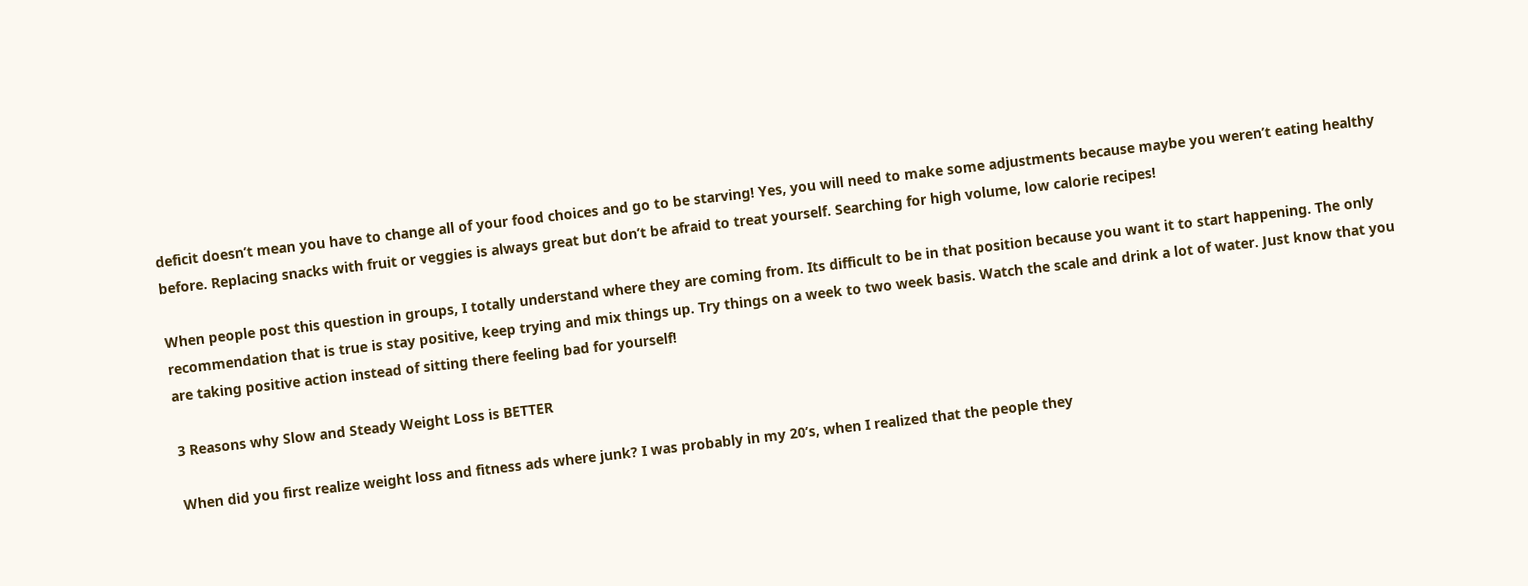deficit doesn’t mean you have to change all of your food choices and go to be starving! Yes, you will need to make some adjustments because maybe you weren’t eating healthy before. Replacing snacks with fruit or veggies is always great but don’t be afraid to treat yourself. Searching for high volume, low calorie recipes!

When people post this question in groups, I totally understand where they are coming from. Its difficult to be in that position because you want it to start happening. The only recommendation that is true is stay positive, keep trying and mix things up. Try things on a week to two week basis. Watch the scale and drink a lot of water. Just know that you are taking positive action instead of sitting there feeling bad for yourself!

3 Reasons why Slow and Steady Weight Loss is BETTER

When did you first realize weight loss and fitness ads where junk? I was probably in my 20’s, when I realized that the people they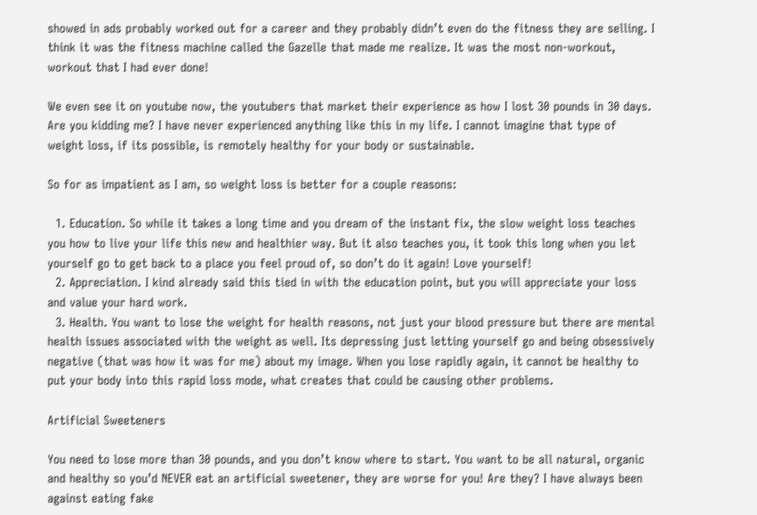showed in ads probably worked out for a career and they probably didn’t even do the fitness they are selling. I think it was the fitness machine called the Gazelle that made me realize. It was the most non-workout, workout that I had ever done!

We even see it on youtube now, the youtubers that market their experience as how I lost 30 pounds in 30 days. Are you kidding me? I have never experienced anything like this in my life. I cannot imagine that type of weight loss, if its possible, is remotely healthy for your body or sustainable.

So for as impatient as I am, so weight loss is better for a couple reasons:

  1. Education. So while it takes a long time and you dream of the instant fix, the slow weight loss teaches you how to live your life this new and healthier way. But it also teaches you, it took this long when you let yourself go to get back to a place you feel proud of, so don’t do it again! Love yourself!
  2. Appreciation. I kind already said this tied in with the education point, but you will appreciate your loss and value your hard work.
  3. Health. You want to lose the weight for health reasons, not just your blood pressure but there are mental health issues associated with the weight as well. Its depressing just letting yourself go and being obsessively negative (that was how it was for me) about my image. When you lose rapidly again, it cannot be healthy to put your body into this rapid loss mode, what creates that could be causing other problems.

Artificial Sweeteners

You need to lose more than 30 pounds, and you don’t know where to start. You want to be all natural, organic and healthy so you’d NEVER eat an artificial sweetener, they are worse for you! Are they? I have always been against eating fake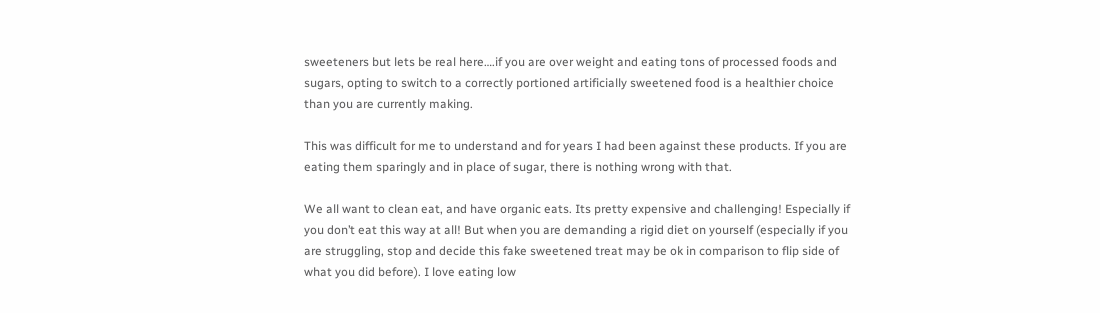sweeteners but lets be real here….if you are over weight and eating tons of processed foods and sugars, opting to switch to a correctly portioned artificially sweetened food is a healthier choice than you are currently making.

This was difficult for me to understand and for years I had been against these products. If you are eating them sparingly and in place of sugar, there is nothing wrong with that.

We all want to clean eat, and have organic eats. Its pretty expensive and challenging! Especially if you don’t eat this way at all! But when you are demanding a rigid diet on yourself (especially if you are struggling, stop and decide this fake sweetened treat may be ok in comparison to flip side of what you did before). I love eating low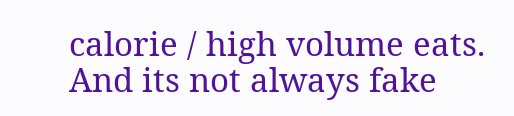calorie / high volume eats. And its not always fake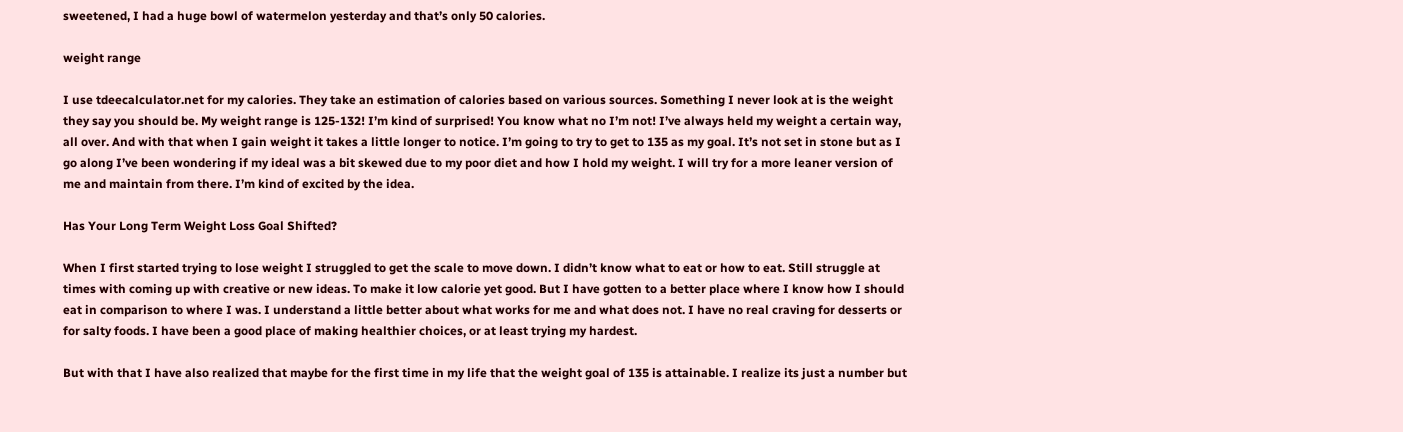sweetened, I had a huge bowl of watermelon yesterday and that’s only 50 calories.

weight range

I use tdeecalculator.net for my calories. They take an estimation of calories based on various sources. Something I never look at is the weight they say you should be. My weight range is 125-132! I’m kind of surprised! You know what no I’m not! I’ve always held my weight a certain way, all over. And with that when I gain weight it takes a little longer to notice. I’m going to try to get to 135 as my goal. It’s not set in stone but as I go along I’ve been wondering if my ideal was a bit skewed due to my poor diet and how I hold my weight. I will try for a more leaner version of me and maintain from there. I’m kind of excited by the idea.

Has Your Long Term Weight Loss Goal Shifted?

When I first started trying to lose weight I struggled to get the scale to move down. I didn’t know what to eat or how to eat. Still struggle at times with coming up with creative or new ideas. To make it low calorie yet good. But I have gotten to a better place where I know how I should eat in comparison to where I was. I understand a little better about what works for me and what does not. I have no real craving for desserts or for salty foods. I have been a good place of making healthier choices, or at least trying my hardest.

But with that I have also realized that maybe for the first time in my life that the weight goal of 135 is attainable. I realize its just a number but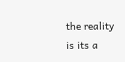the reality is its a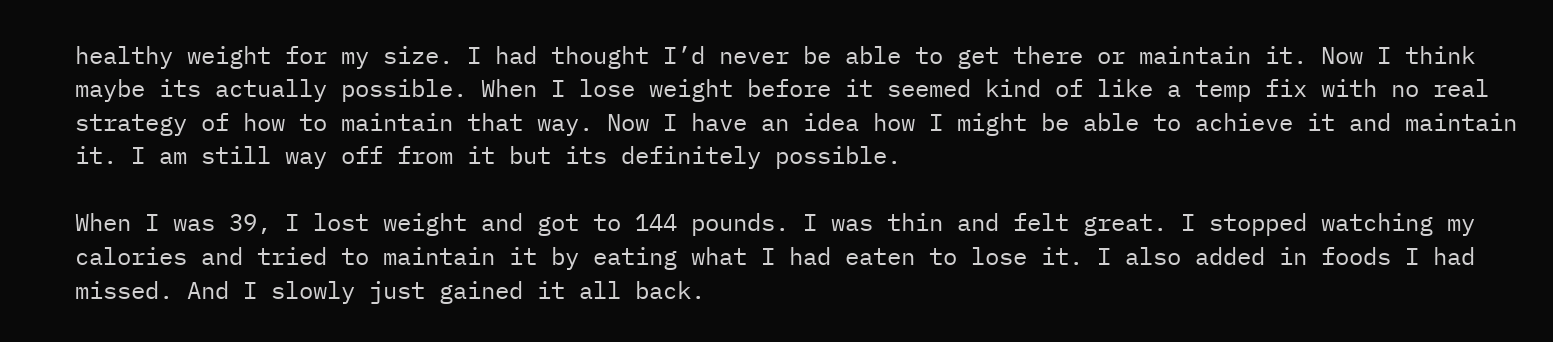healthy weight for my size. I had thought I’d never be able to get there or maintain it. Now I think maybe its actually possible. When I lose weight before it seemed kind of like a temp fix with no real strategy of how to maintain that way. Now I have an idea how I might be able to achieve it and maintain it. I am still way off from it but its definitely possible.

When I was 39, I lost weight and got to 144 pounds. I was thin and felt great. I stopped watching my calories and tried to maintain it by eating what I had eaten to lose it. I also added in foods I had missed. And I slowly just gained it all back.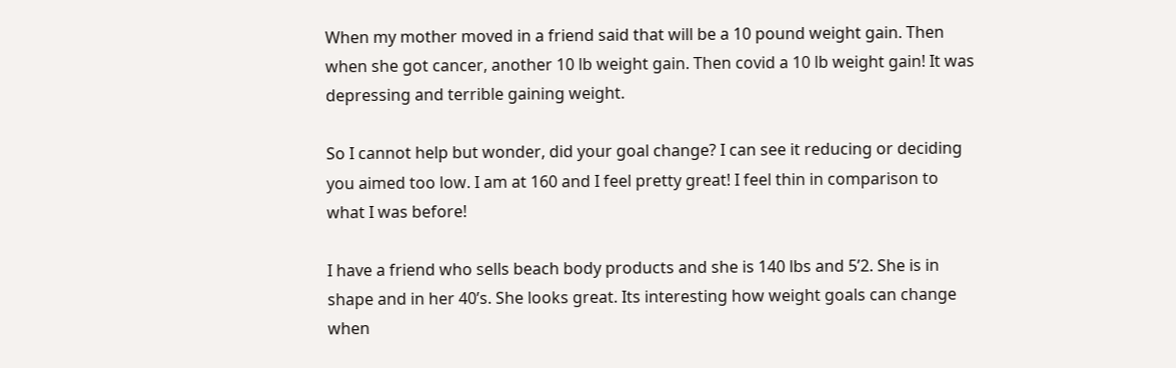When my mother moved in a friend said that will be a 10 pound weight gain. Then when she got cancer, another 10 lb weight gain. Then covid a 10 lb weight gain! It was depressing and terrible gaining weight.

So I cannot help but wonder, did your goal change? I can see it reducing or deciding you aimed too low. I am at 160 and I feel pretty great! I feel thin in comparison to what I was before!

I have a friend who sells beach body products and she is 140 lbs and 5’2. She is in shape and in her 40’s. She looks great. Its interesting how weight goals can change when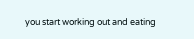you start working out and eating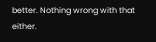better. Nothing wrong with that either.